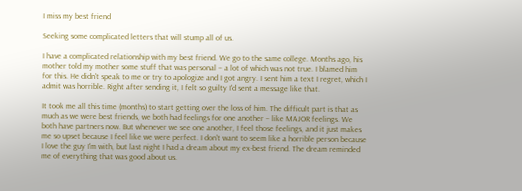I miss my best friend

Seeking some complicated letters that will stump all of us.

I have a complicated relationship with my best friend. We go to the same college. Months ago, his mother told my mother some stuff that was personal – a lot of which was not true. I blamed him for this. He didn't speak to me or try to apologize and I got angry. I sent him a text I regret, which I admit was horrible. Right after sending it, I felt so guilty I'd sent a message like that.

It took me all this time (months) to start getting over the loss of him. The difficult part is that as much as we were best friends, we both had feelings for one another – like MAJOR feelings. We both have partners now. But whenever we see one another, I feel those feelings, and it just makes me so upset because I feel like we were perfect. I don't want to seem like a horrible person because I love the guy I'm with, but last night I had a dream about my ex-best friend. The dream reminded me of everything that was good about us.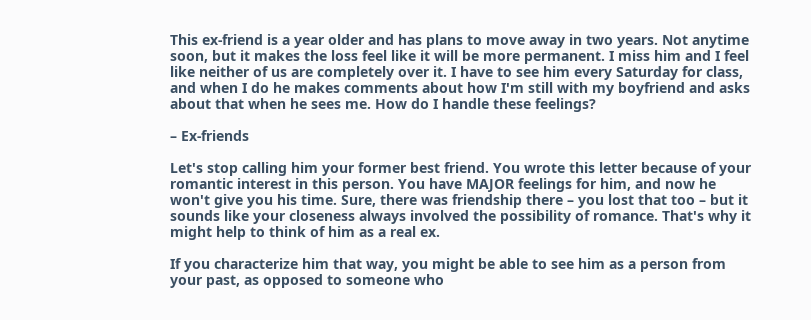This ex-friend is a year older and has plans to move away in two years. Not anytime soon, but it makes the loss feel like it will be more permanent. I miss him and I feel like neither of us are completely over it. I have to see him every Saturday for class, and when I do he makes comments about how I'm still with my boyfriend and asks about that when he sees me. How do I handle these feelings?

– Ex-friends

Let's stop calling him your former best friend. You wrote this letter because of your romantic interest in this person. You have MAJOR feelings for him, and now he won't give you his time. Sure, there was friendship there – you lost that too – but it sounds like your closeness always involved the possibility of romance. That's why it might help to think of him as a real ex.

If you characterize him that way, you might be able to see him as a person from your past, as opposed to someone who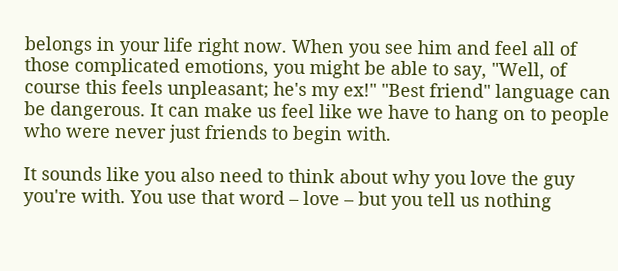belongs in your life right now. When you see him and feel all of those complicated emotions, you might be able to say, "Well, of course this feels unpleasant; he's my ex!" "Best friend" language can be dangerous. It can make us feel like we have to hang on to people who were never just friends to begin with.

It sounds like you also need to think about why you love the guy you're with. You use that word – love – but you tell us nothing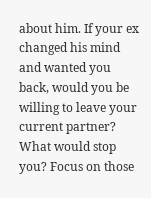about him. If your ex changed his mind and wanted you back, would you be willing to leave your current partner? What would stop you? Focus on those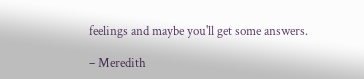feelings and maybe you'll get some answers.

– Meredith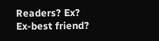Readers? Ex? Ex-best friend?